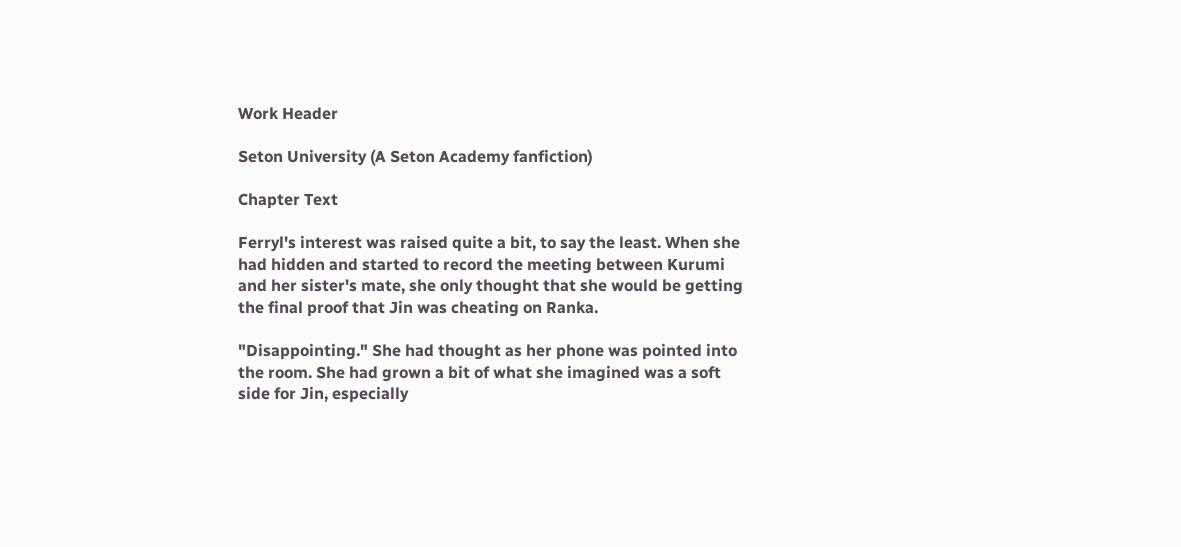Work Header

Seton University (A Seton Academy fanfiction)

Chapter Text

Ferryl's interest was raised quite a bit, to say the least. When she had hidden and started to record the meeting between Kurumi and her sister's mate, she only thought that she would be getting the final proof that Jin was cheating on Ranka.

"Disappointing." She had thought as her phone was pointed into the room. She had grown a bit of what she imagined was a soft side for Jin, especially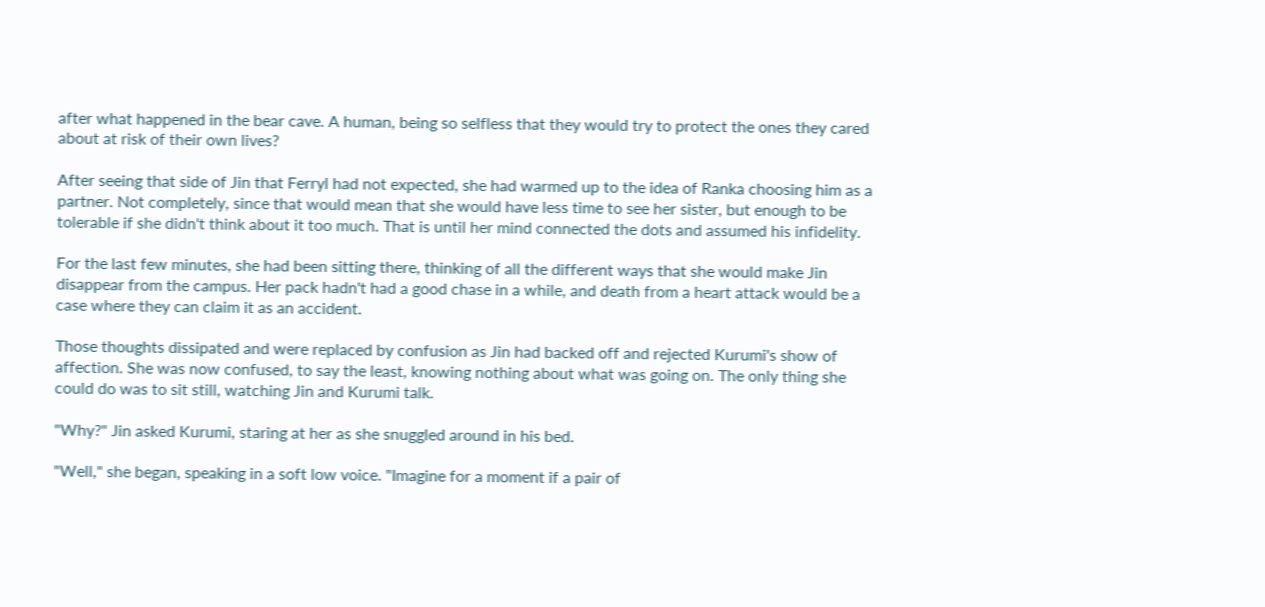after what happened in the bear cave. A human, being so selfless that they would try to protect the ones they cared about at risk of their own lives?

After seeing that side of Jin that Ferryl had not expected, she had warmed up to the idea of Ranka choosing him as a partner. Not completely, since that would mean that she would have less time to see her sister, but enough to be tolerable if she didn't think about it too much. That is until her mind connected the dots and assumed his infidelity.

For the last few minutes, she had been sitting there, thinking of all the different ways that she would make Jin disappear from the campus. Her pack hadn't had a good chase in a while, and death from a heart attack would be a case where they can claim it as an accident.

Those thoughts dissipated and were replaced by confusion as Jin had backed off and rejected Kurumi's show of affection. She was now confused, to say the least, knowing nothing about what was going on. The only thing she could do was to sit still, watching Jin and Kurumi talk.

"Why?" Jin asked Kurumi, staring at her as she snuggled around in his bed.

"Well," she began, speaking in a soft low voice. "Imagine for a moment if a pair of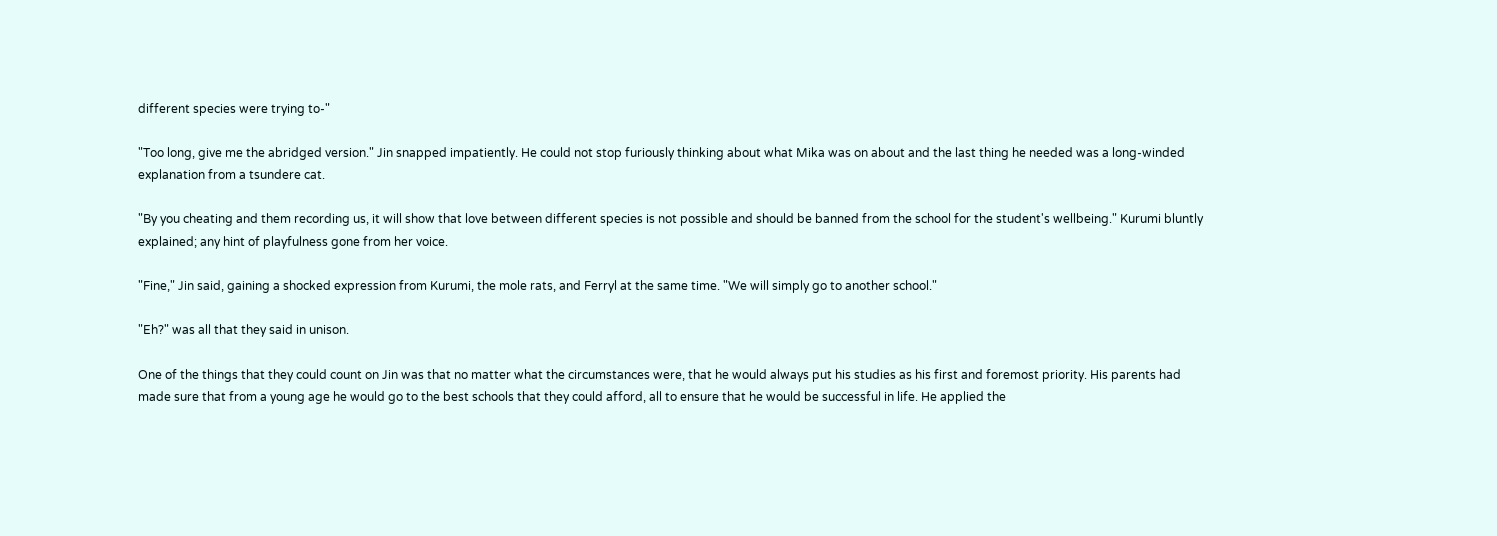different species were trying to-"

"Too long, give me the abridged version." Jin snapped impatiently. He could not stop furiously thinking about what Mika was on about and the last thing he needed was a long-winded explanation from a tsundere cat.

"By you cheating and them recording us, it will show that love between different species is not possible and should be banned from the school for the student's wellbeing." Kurumi bluntly explained; any hint of playfulness gone from her voice.

"Fine," Jin said, gaining a shocked expression from Kurumi, the mole rats, and Ferryl at the same time. "We will simply go to another school."

"Eh?" was all that they said in unison.

One of the things that they could count on Jin was that no matter what the circumstances were, that he would always put his studies as his first and foremost priority. His parents had made sure that from a young age he would go to the best schools that they could afford, all to ensure that he would be successful in life. He applied the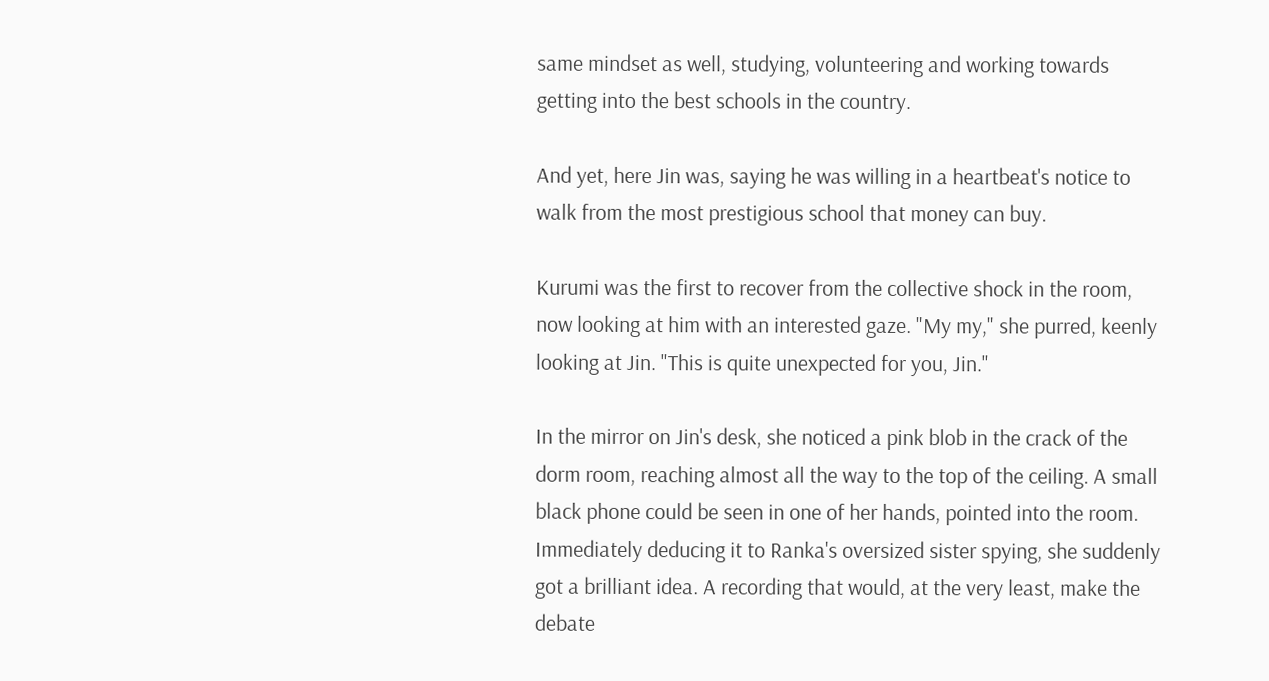same mindset as well, studying, volunteering and working towards getting into the best schools in the country.

And yet, here Jin was, saying he was willing in a heartbeat's notice to walk from the most prestigious school that money can buy.

Kurumi was the first to recover from the collective shock in the room, now looking at him with an interested gaze. "My my," she purred, keenly looking at Jin. "This is quite unexpected for you, Jin."

In the mirror on Jin's desk, she noticed a pink blob in the crack of the dorm room, reaching almost all the way to the top of the ceiling. A small black phone could be seen in one of her hands, pointed into the room. Immediately deducing it to Ranka's oversized sister spying, she suddenly got a brilliant idea. A recording that would, at the very least, make the debate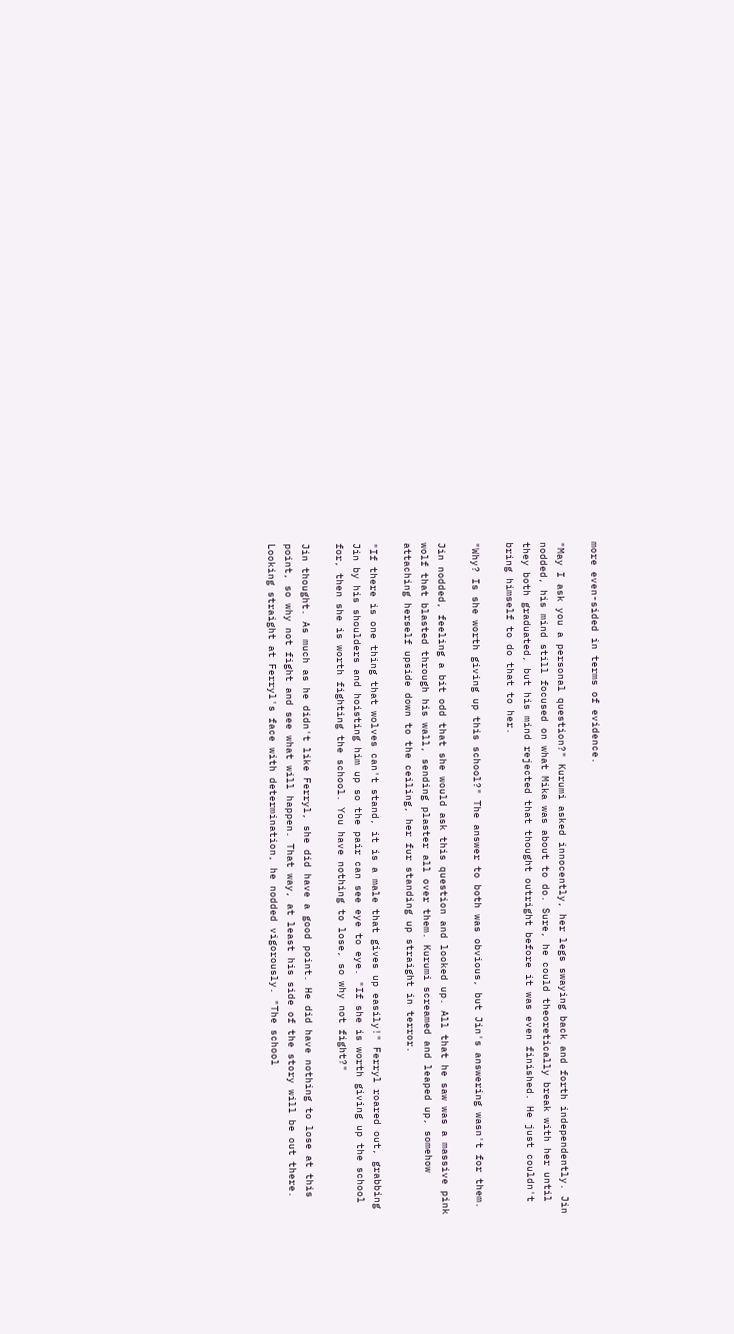more even-sided in terms of evidence.

"May I ask you a personal question?" Kurumi asked innocently, her legs swaying back and forth independently. Jin nodded, his mind still focused on what Mika was about to do. Sure, he could theoretically break with her until they both graduated, but his mind rejected that thought outright before it was even finished. He just couldn't bring himself to do that to her.

"Why? Is she worth giving up this school?" The answer to both was obvious, but Jin's answering wasn't for them.

Jin nodded, feeling a bit odd that she would ask this question and looked up. All that he saw was a massive pink wolf that blasted through his wall, sending plaster all over them. Kurumi screamed and leaped up, somehow attaching herself upside down to the ceiling, her fur standing up straight in terror.

"If there is one thing that wolves can't stand, it is a male that gives up easily!" Ferryl roared out, grabbing Jin by his shoulders and hoisting him up so the pair can see eye to eye. "If she is worth giving up the school for, then she is worth fighting the school. You have nothing to lose, so why not fight?"

Jin thought. As much as he didn't like Ferryl, she did have a good point. He did have nothing to lose at this point, so why not fight and see what will happen. That way, at least his side of the story will be out there. Looking straight at Ferryl's face with determination, he nodded vigorously. "The school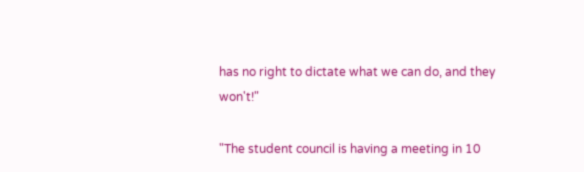has no right to dictate what we can do, and they won't!"

"The student council is having a meeting in 10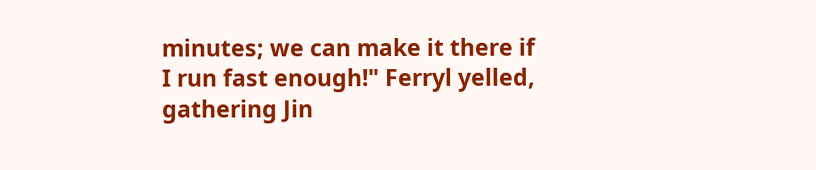minutes; we can make it there if I run fast enough!" Ferryl yelled, gathering Jin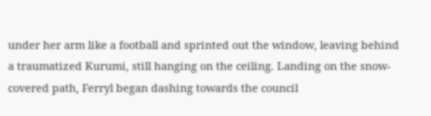under her arm like a football and sprinted out the window, leaving behind a traumatized Kurumi, still hanging on the ceiling. Landing on the snow-covered path, Ferryl began dashing towards the council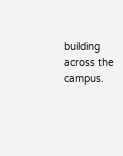building across the campus.